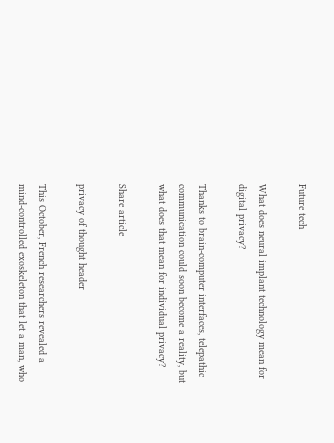Future tech

What does neural implant technology mean for digital privacy?

Thanks to brain-computer interfaces, telepathic communication could soon become a reality, but what does that mean for individual privacy?

Share article

privacy of thought header

This October, French researchers revealed a mind-controlled exoskeleton that let a man, who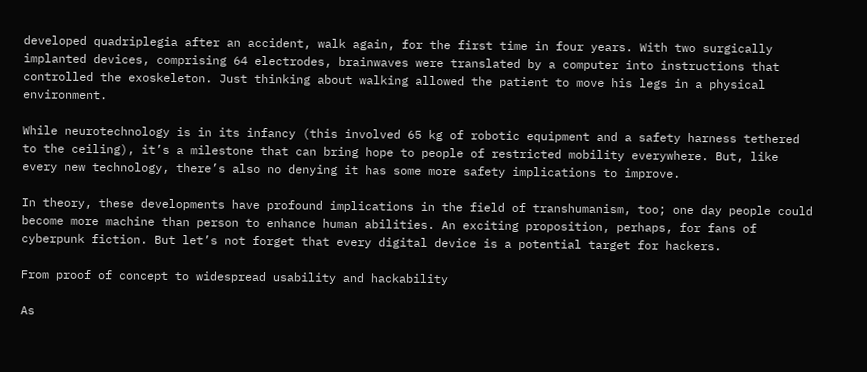developed quadriplegia after an accident, walk again, for the first time in four years. With two surgically implanted devices, comprising 64 electrodes, brainwaves were translated by a computer into instructions that controlled the exoskeleton. Just thinking about walking allowed the patient to move his legs in a physical environment.

While neurotechnology is in its infancy (this involved 65 kg of robotic equipment and a safety harness tethered to the ceiling), it’s a milestone that can bring hope to people of restricted mobility everywhere. But, like every new technology, there’s also no denying it has some more safety implications to improve.

In theory, these developments have profound implications in the field of transhumanism, too; one day people could become more machine than person to enhance human abilities. An exciting proposition, perhaps, for fans of cyberpunk fiction. But let’s not forget that every digital device is a potential target for hackers.

From proof of concept to widespread usability and hackability

As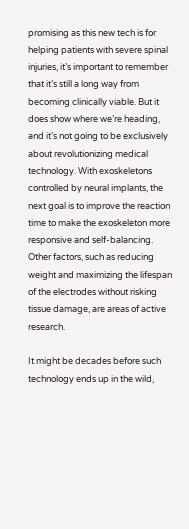promising as this new tech is for helping patients with severe spinal injuries, it’s important to remember that it’s still a long way from becoming clinically viable. But it does show where we’re heading, and it’s not going to be exclusively about revolutionizing medical technology. With exoskeletons controlled by neural implants, the next goal is to improve the reaction time to make the exoskeleton more responsive and self-balancing. Other factors, such as reducing weight and maximizing the lifespan of the electrodes without risking tissue damage, are areas of active research.

It might be decades before such technology ends up in the wild,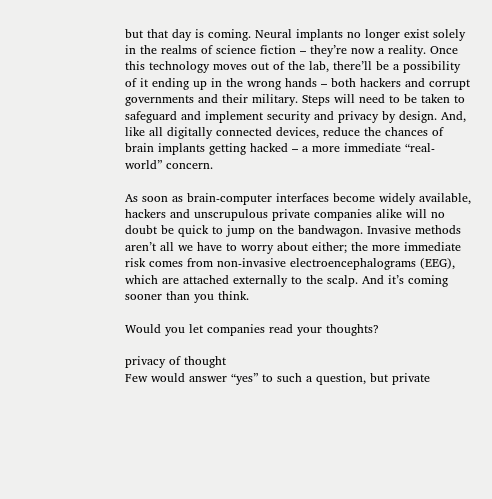but that day is coming. Neural implants no longer exist solely in the realms of science fiction – they’re now a reality. Once this technology moves out of the lab, there’ll be a possibility of it ending up in the wrong hands – both hackers and corrupt governments and their military. Steps will need to be taken to safeguard and implement security and privacy by design. And, like all digitally connected devices, reduce the chances of brain implants getting hacked – a more immediate “real-world” concern.

As soon as brain-computer interfaces become widely available, hackers and unscrupulous private companies alike will no doubt be quick to jump on the bandwagon. Invasive methods aren’t all we have to worry about either; the more immediate risk comes from non-invasive electroencephalograms (EEG), which are attached externally to the scalp. And it’s coming sooner than you think.

Would you let companies read your thoughts?

privacy of thought
Few would answer “yes” to such a question, but private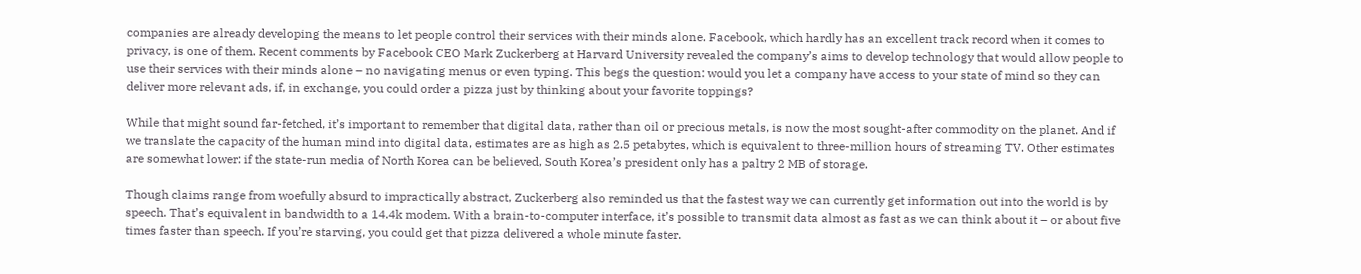companies are already developing the means to let people control their services with their minds alone. Facebook, which hardly has an excellent track record when it comes to privacy, is one of them. Recent comments by Facebook CEO Mark Zuckerberg at Harvard University revealed the company’s aims to develop technology that would allow people to use their services with their minds alone – no navigating menus or even typing. This begs the question: would you let a company have access to your state of mind so they can deliver more relevant ads, if, in exchange, you could order a pizza just by thinking about your favorite toppings?

While that might sound far-fetched, it’s important to remember that digital data, rather than oil or precious metals, is now the most sought-after commodity on the planet. And if we translate the capacity of the human mind into digital data, estimates are as high as 2.5 petabytes, which is equivalent to three-million hours of streaming TV. Other estimates are somewhat lower: if the state-run media of North Korea can be believed, South Korea’s president only has a paltry 2 MB of storage.

Though claims range from woefully absurd to impractically abstract, Zuckerberg also reminded us that the fastest way we can currently get information out into the world is by speech. That’s equivalent in bandwidth to a 14.4k modem. With a brain-to-computer interface, it’s possible to transmit data almost as fast as we can think about it – or about five times faster than speech. If you’re starving, you could get that pizza delivered a whole minute faster.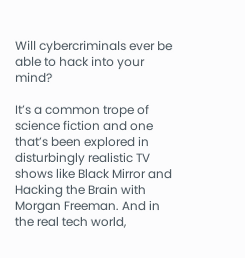Will cybercriminals ever be able to hack into your mind?

It’s a common trope of science fiction and one that’s been explored in disturbingly realistic TV shows like Black Mirror and Hacking the Brain with Morgan Freeman. And in the real tech world,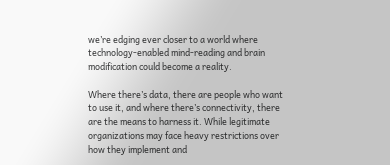we’re edging ever closer to a world where technology-enabled mind-reading and brain modification could become a reality.

Where there’s data, there are people who want to use it, and where there’s connectivity, there are the means to harness it. While legitimate organizations may face heavy restrictions over how they implement and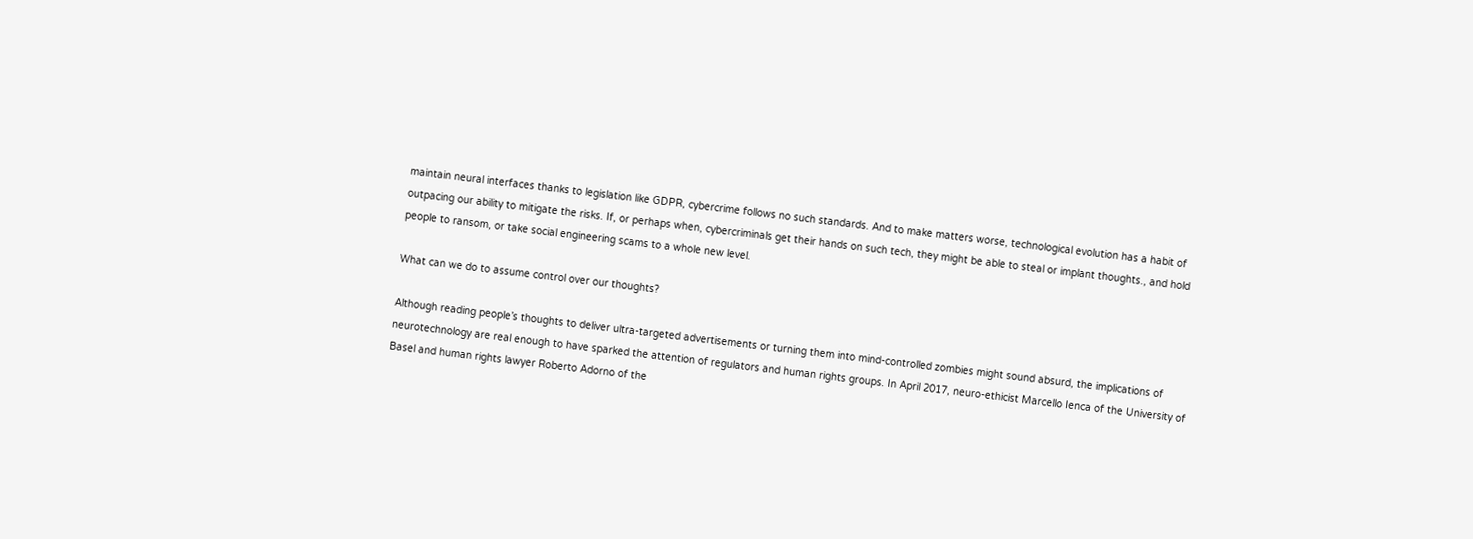maintain neural interfaces thanks to legislation like GDPR, cybercrime follows no such standards. And to make matters worse, technological evolution has a habit of outpacing our ability to mitigate the risks. If, or perhaps when, cybercriminals get their hands on such tech, they might be able to steal or implant thoughts., and hold people to ransom, or take social engineering scams to a whole new level.

What can we do to assume control over our thoughts?

Although reading people’s thoughts to deliver ultra-targeted advertisements or turning them into mind-controlled zombies might sound absurd, the implications of neurotechnology are real enough to have sparked the attention of regulators and human rights groups. In April 2017, neuro-ethicist Marcello Ienca of the University of Basel and human rights lawyer Roberto Adorno of the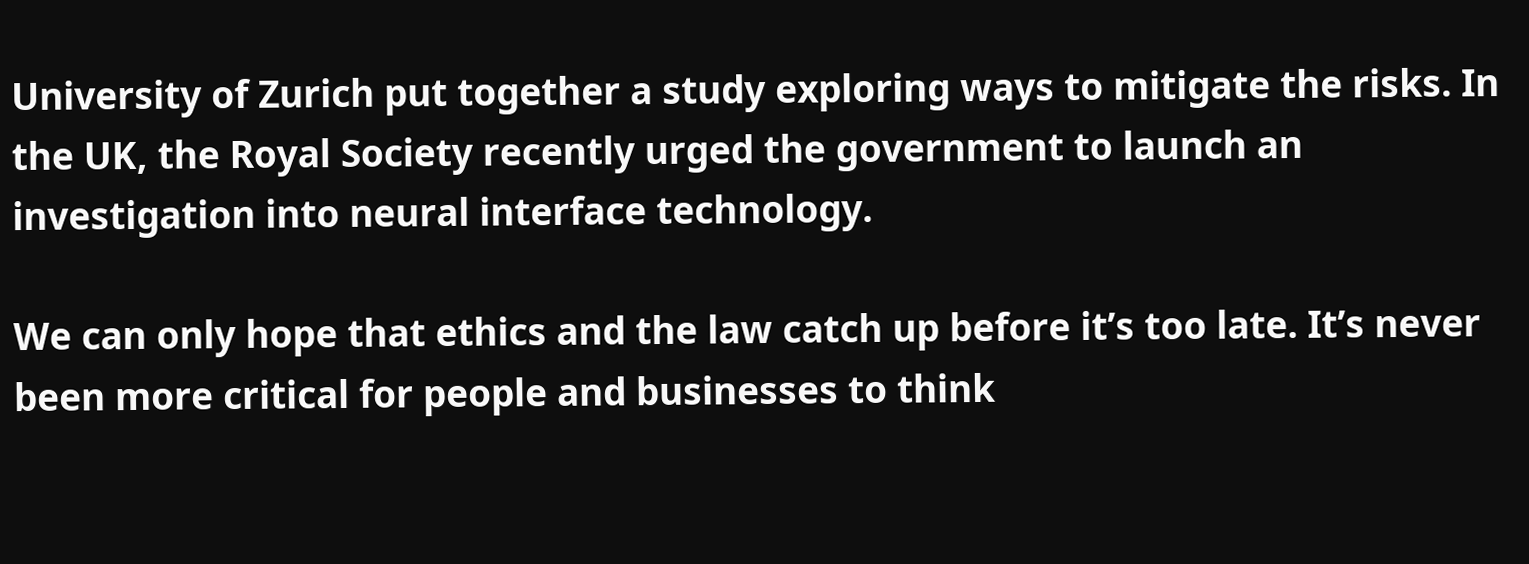University of Zurich put together a study exploring ways to mitigate the risks. In the UK, the Royal Society recently urged the government to launch an investigation into neural interface technology.

We can only hope that ethics and the law catch up before it’s too late. It’s never been more critical for people and businesses to think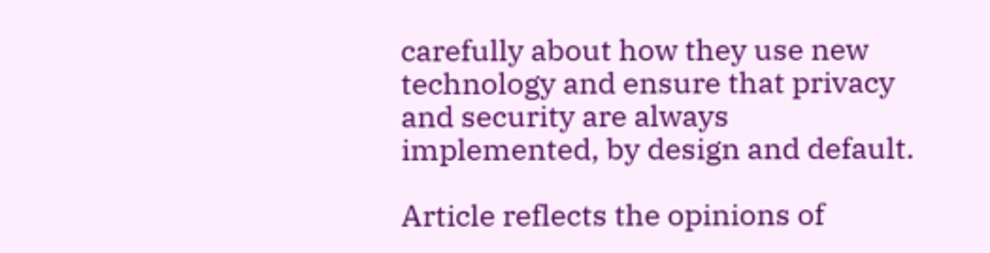carefully about how they use new technology and ensure that privacy and security are always implemented, by design and default.

Article reflects the opinions of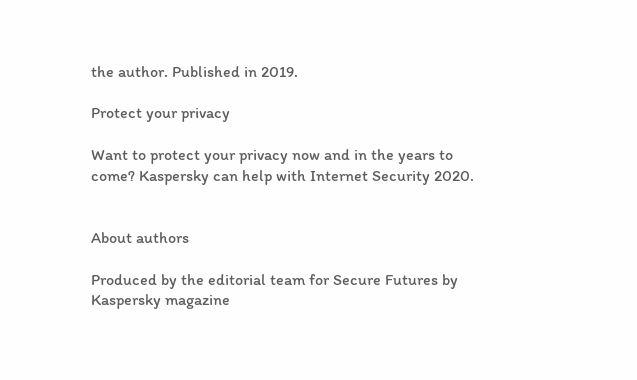the author. Published in 2019.

Protect your privacy

Want to protect your privacy now and in the years to come? Kaspersky can help with Internet Security 2020.


About authors

Produced by the editorial team for Secure Futures by Kaspersky magazine